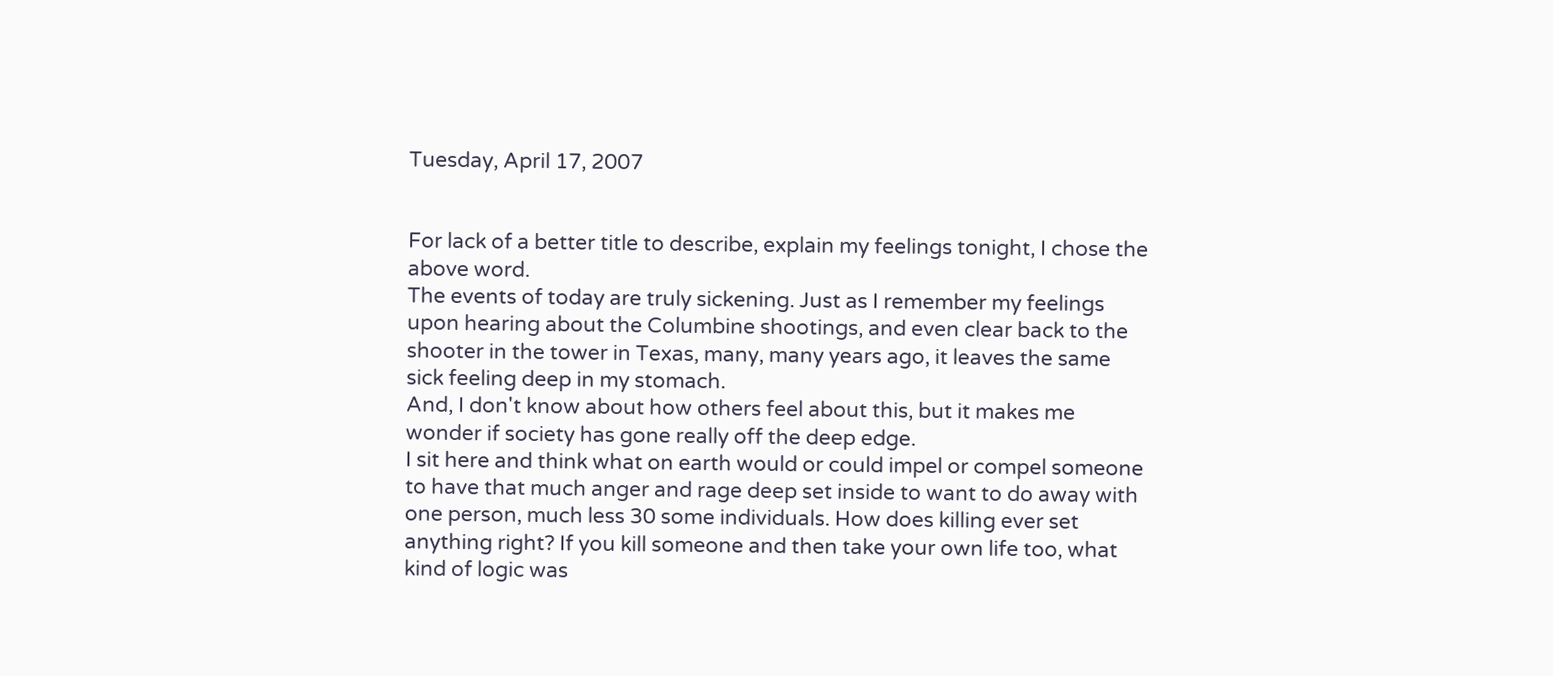Tuesday, April 17, 2007


For lack of a better title to describe, explain my feelings tonight, I chose the above word.
The events of today are truly sickening. Just as I remember my feelings upon hearing about the Columbine shootings, and even clear back to the shooter in the tower in Texas, many, many years ago, it leaves the same sick feeling deep in my stomach.
And, I don't know about how others feel about this, but it makes me wonder if society has gone really off the deep edge.
I sit here and think what on earth would or could impel or compel someone to have that much anger and rage deep set inside to want to do away with one person, much less 30 some individuals. How does killing ever set anything right? If you kill someone and then take your own life too, what kind of logic was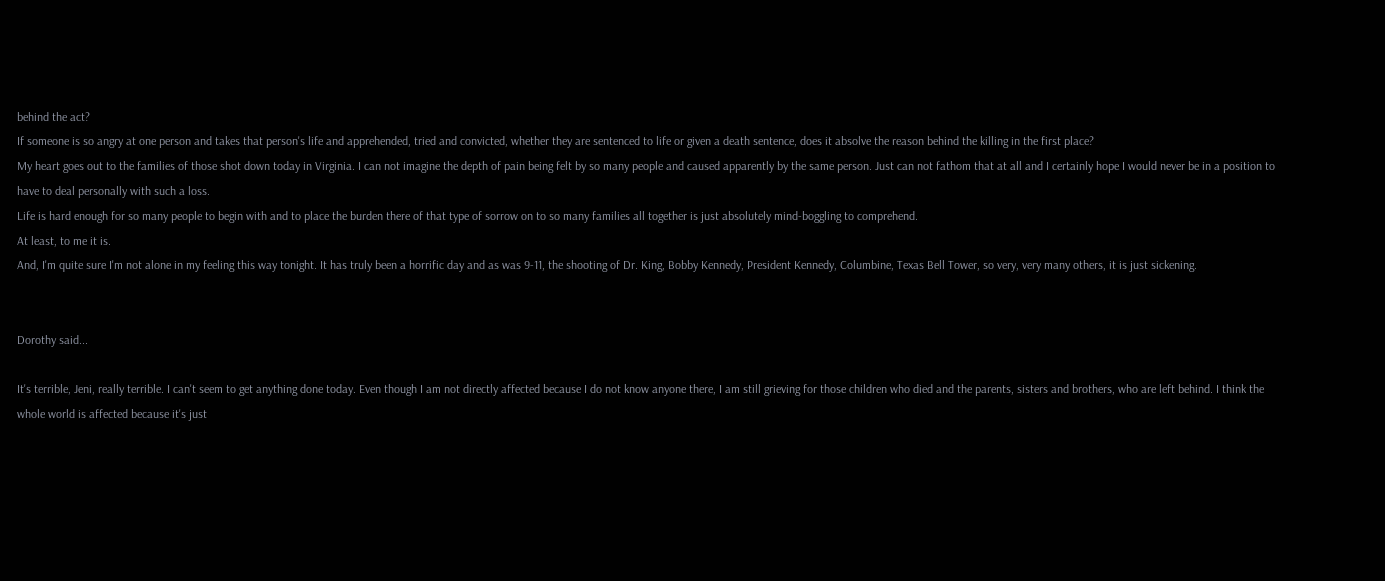behind the act?
If someone is so angry at one person and takes that person's life and apprehended, tried and convicted, whether they are sentenced to life or given a death sentence, does it absolve the reason behind the killing in the first place?
My heart goes out to the families of those shot down today in Virginia. I can not imagine the depth of pain being felt by so many people and caused apparently by the same person. Just can not fathom that at all and I certainly hope I would never be in a position to have to deal personally with such a loss.
Life is hard enough for so many people to begin with and to place the burden there of that type of sorrow on to so many families all together is just absolutely mind-boggling to comprehend.
At least, to me it is.
And, I'm quite sure I'm not alone in my feeling this way tonight. It has truly been a horrific day and as was 9-11, the shooting of Dr. King, Bobby Kennedy, President Kennedy, Columbine, Texas Bell Tower, so very, very many others, it is just sickening.


Dorothy said...

It's terrible, Jeni, really terrible. I can't seem to get anything done today. Even though I am not directly affected because I do not know anyone there, I am still grieving for those children who died and the parents, sisters and brothers, who are left behind. I think the whole world is affected because it's just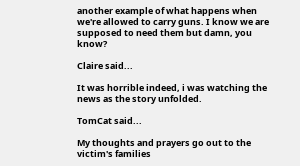another example of what happens when we're allowed to carry guns. I know we are supposed to need them but damn, you know?

Claire said...

It was horrible indeed, i was watching the news as the story unfolded.

TomCat said...

My thoughts and prayers go out to the victim's families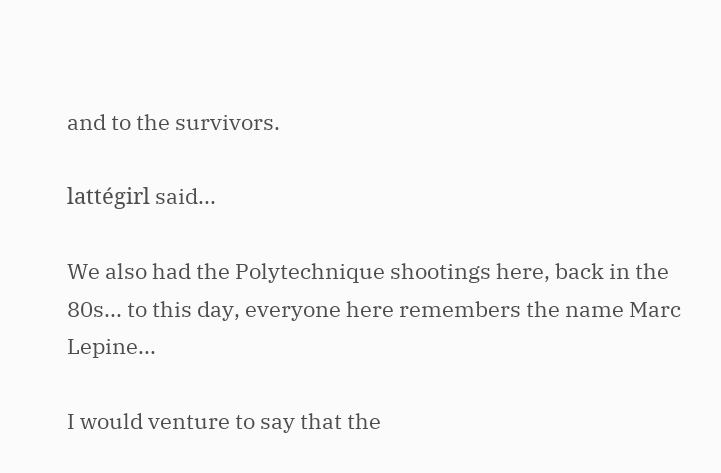and to the survivors.

lattégirl said...

We also had the Polytechnique shootings here, back in the 80s... to this day, everyone here remembers the name Marc Lepine...

I would venture to say that the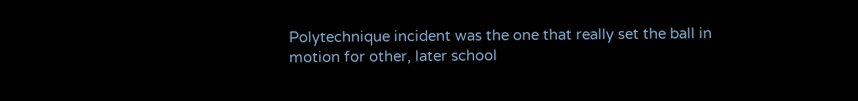Polytechnique incident was the one that really set the ball in motion for other, later school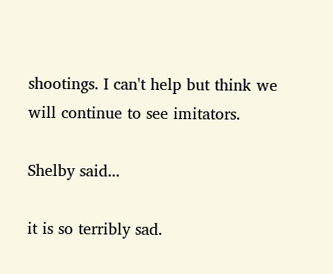shootings. I can't help but think we will continue to see imitators.

Shelby said...

it is so terribly sad.